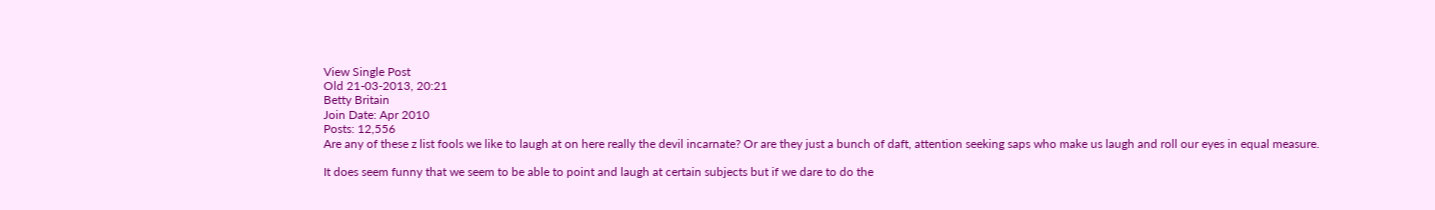View Single Post
Old 21-03-2013, 20:21
Betty Britain
Join Date: Apr 2010
Posts: 12,556
Are any of these z list fools we like to laugh at on here really the devil incarnate? Or are they just a bunch of daft, attention seeking saps who make us laugh and roll our eyes in equal measure.

It does seem funny that we seem to be able to point and laugh at certain subjects but if we dare to do the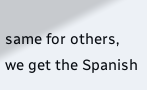same for others, we get the Spanish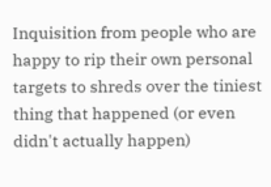Inquisition from people who are happy to rip their own personal targets to shreds over the tiniest thing that happened (or even didn't actually happen)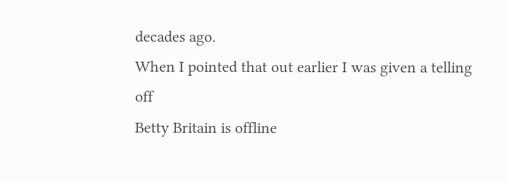decades ago.
When I pointed that out earlier I was given a telling off
Betty Britain is offline